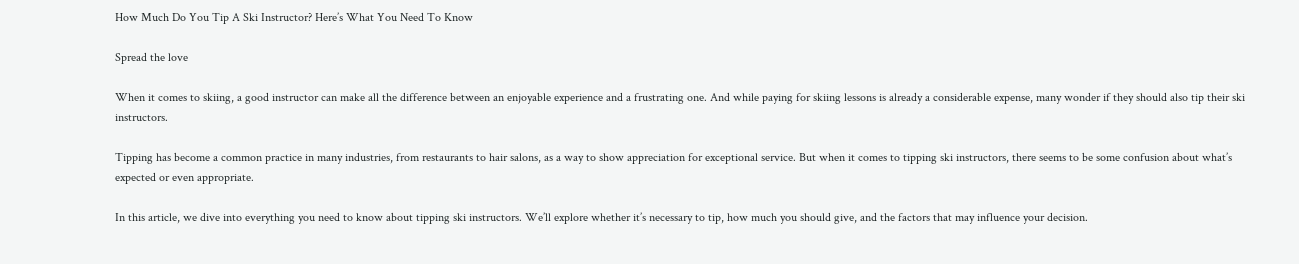How Much Do You Tip A Ski Instructor? Here’s What You Need To Know

Spread the love

When it comes to skiing, a good instructor can make all the difference between an enjoyable experience and a frustrating one. And while paying for skiing lessons is already a considerable expense, many wonder if they should also tip their ski instructors.

Tipping has become a common practice in many industries, from restaurants to hair salons, as a way to show appreciation for exceptional service. But when it comes to tipping ski instructors, there seems to be some confusion about what’s expected or even appropriate.

In this article, we dive into everything you need to know about tipping ski instructors. We’ll explore whether it’s necessary to tip, how much you should give, and the factors that may influence your decision.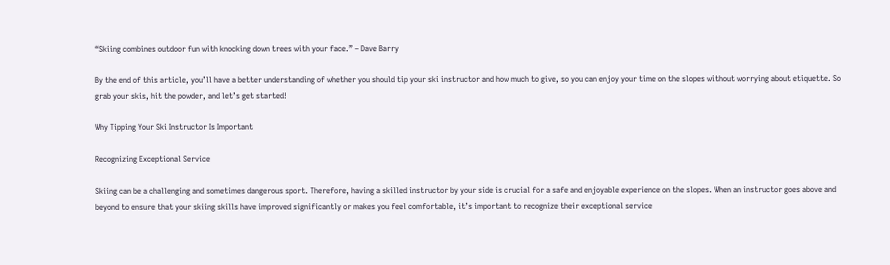“Skiing combines outdoor fun with knocking down trees with your face.” – Dave Barry

By the end of this article, you’ll have a better understanding of whether you should tip your ski instructor and how much to give, so you can enjoy your time on the slopes without worrying about etiquette. So grab your skis, hit the powder, and let’s get started!

Why Tipping Your Ski Instructor Is Important

Recognizing Exceptional Service

Skiing can be a challenging and sometimes dangerous sport. Therefore, having a skilled instructor by your side is crucial for a safe and enjoyable experience on the slopes. When an instructor goes above and beyond to ensure that your skiing skills have improved significantly or makes you feel comfortable, it’s important to recognize their exceptional service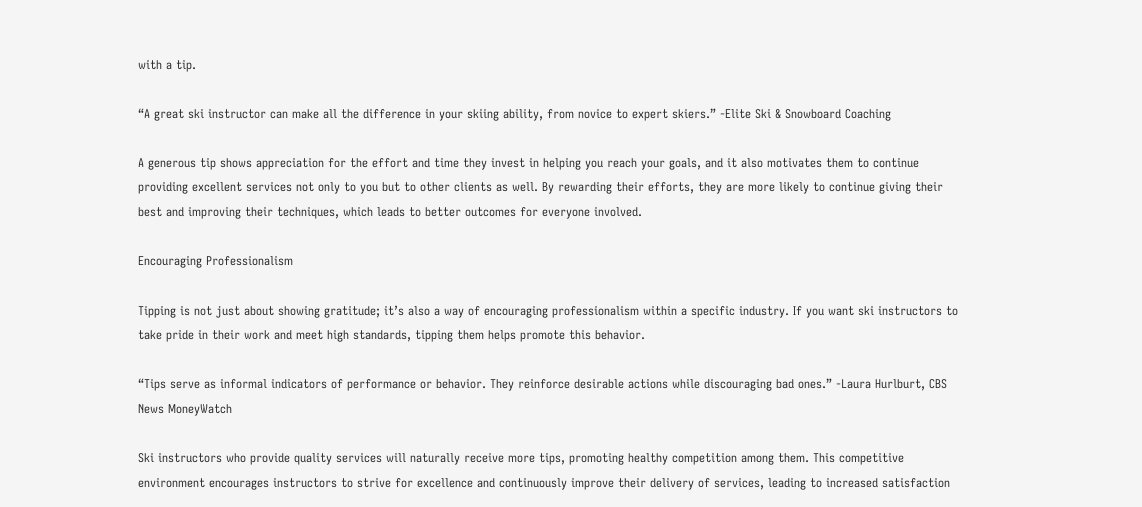with a tip.

“A great ski instructor can make all the difference in your skiing ability, from novice to expert skiers.” -Elite Ski & Snowboard Coaching

A generous tip shows appreciation for the effort and time they invest in helping you reach your goals, and it also motivates them to continue providing excellent services not only to you but to other clients as well. By rewarding their efforts, they are more likely to continue giving their best and improving their techniques, which leads to better outcomes for everyone involved.

Encouraging Professionalism

Tipping is not just about showing gratitude; it’s also a way of encouraging professionalism within a specific industry. If you want ski instructors to take pride in their work and meet high standards, tipping them helps promote this behavior.

“Tips serve as informal indicators of performance or behavior. They reinforce desirable actions while discouraging bad ones.” -Laura Hurlburt, CBS News MoneyWatch

Ski instructors who provide quality services will naturally receive more tips, promoting healthy competition among them. This competitive environment encourages instructors to strive for excellence and continuously improve their delivery of services, leading to increased satisfaction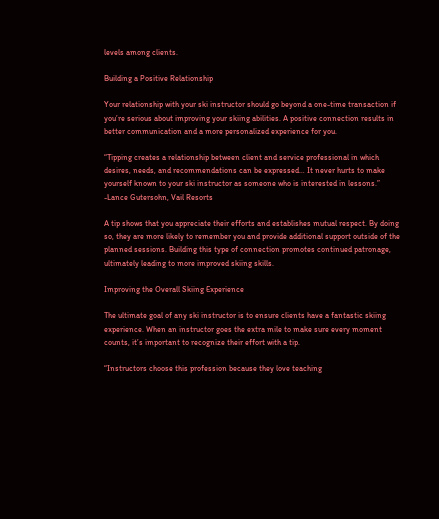levels among clients.

Building a Positive Relationship

Your relationship with your ski instructor should go beyond a one-time transaction if you’re serious about improving your skiing abilities. A positive connection results in better communication and a more personalized experience for you.

“Tipping creates a relationship between client and service professional in which desires, needs, and recommendations can be expressed… It never hurts to make yourself known to your ski instructor as someone who is interested in lessons.” -Lance Gutersohn, Vail Resorts

A tip shows that you appreciate their efforts and establishes mutual respect. By doing so, they are more likely to remember you and provide additional support outside of the planned sessions. Building this type of connection promotes continued patronage, ultimately leading to more improved skiing skills.

Improving the Overall Skiing Experience

The ultimate goal of any ski instructor is to ensure clients have a fantastic skiing experience. When an instructor goes the extra mile to make sure every moment counts, it’s important to recognize their effort with a tip.

“Instructors choose this profession because they love teaching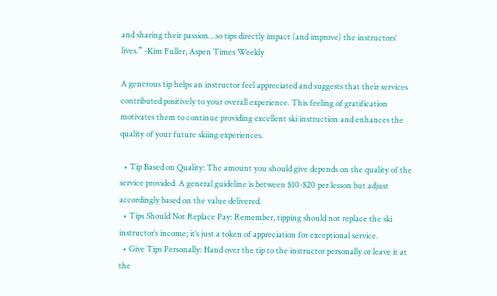and sharing their passion…so tips directly impact (and improve) the instructors’ lives.” -Kim Fuller, Aspen Times Weekly

A generous tip helps an instructor feel appreciated and suggests that their services contributed positively to your overall experience. This feeling of gratification motivates them to continue providing excellent ski instruction and enhances the quality of your future skiing experiences.

  • Tip Based on Quality: The amount you should give depends on the quality of the service provided. A general guideline is between $10-$20 per lesson but adjust accordingly based on the value delivered.
  • Tips Should Not Replace Pay: Remember, tipping should not replace the ski instructor’s income; it’s just a token of appreciation for exceptional service.
  • Give Tips Personally: Hand over the tip to the instructor personally or leave it at the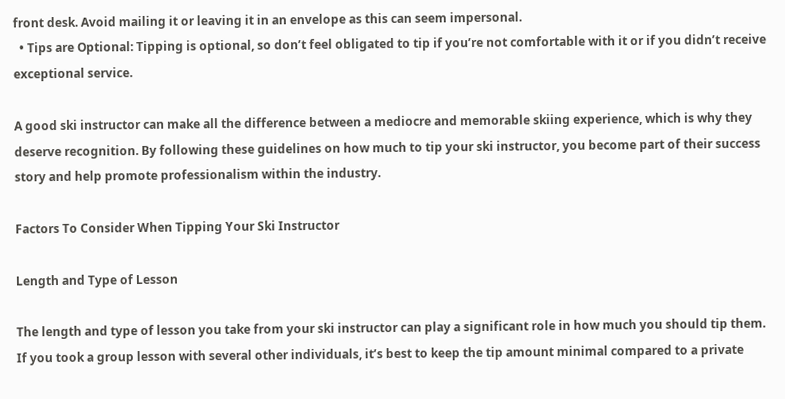front desk. Avoid mailing it or leaving it in an envelope as this can seem impersonal.
  • Tips are Optional: Tipping is optional, so don’t feel obligated to tip if you’re not comfortable with it or if you didn’t receive exceptional service.

A good ski instructor can make all the difference between a mediocre and memorable skiing experience, which is why they deserve recognition. By following these guidelines on how much to tip your ski instructor, you become part of their success story and help promote professionalism within the industry.

Factors To Consider When Tipping Your Ski Instructor

Length and Type of Lesson

The length and type of lesson you take from your ski instructor can play a significant role in how much you should tip them. If you took a group lesson with several other individuals, it’s best to keep the tip amount minimal compared to a private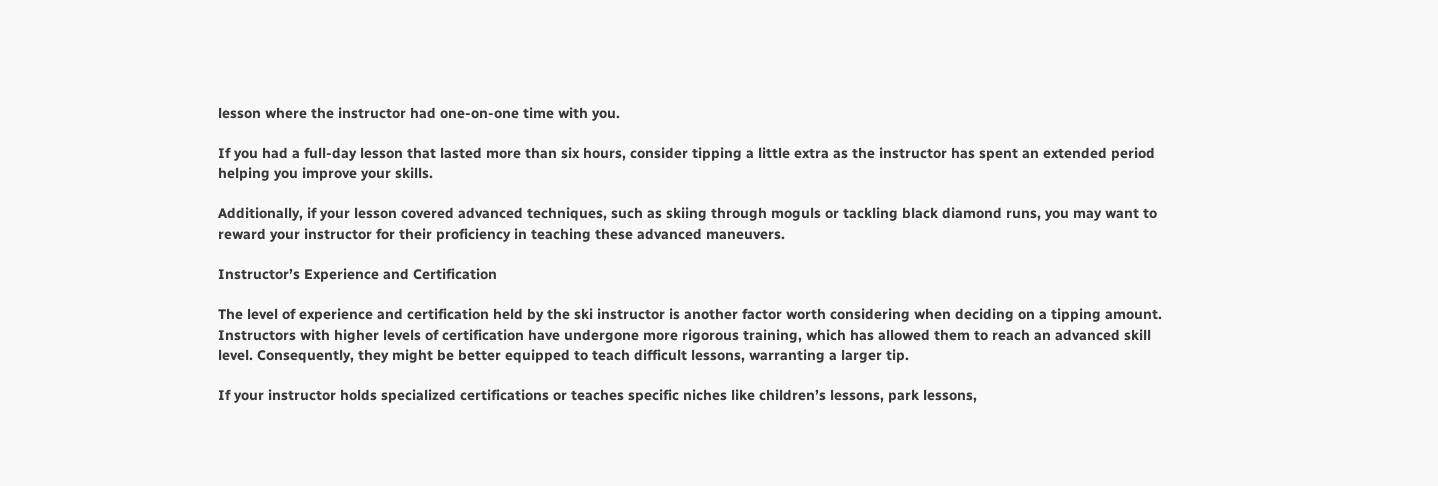lesson where the instructor had one-on-one time with you.

If you had a full-day lesson that lasted more than six hours, consider tipping a little extra as the instructor has spent an extended period helping you improve your skills.

Additionally, if your lesson covered advanced techniques, such as skiing through moguls or tackling black diamond runs, you may want to reward your instructor for their proficiency in teaching these advanced maneuvers.

Instructor’s Experience and Certification

The level of experience and certification held by the ski instructor is another factor worth considering when deciding on a tipping amount. Instructors with higher levels of certification have undergone more rigorous training, which has allowed them to reach an advanced skill level. Consequently, they might be better equipped to teach difficult lessons, warranting a larger tip.

If your instructor holds specialized certifications or teaches specific niches like children’s lessons, park lessons,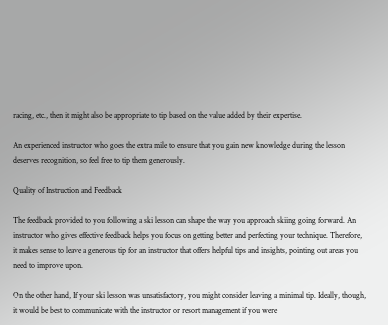racing, etc., then it might also be appropriate to tip based on the value added by their expertise.

An experienced instructor who goes the extra mile to ensure that you gain new knowledge during the lesson deserves recognition, so feel free to tip them generously.

Quality of Instruction and Feedback

The feedback provided to you following a ski lesson can shape the way you approach skiing going forward. An instructor who gives effective feedback helps you focus on getting better and perfecting your technique. Therefore, it makes sense to leave a generous tip for an instructor that offers helpful tips and insights, pointing out areas you need to improve upon.

On the other hand, If your ski lesson was unsatisfactory, you might consider leaving a minimal tip. Ideally, though, it would be best to communicate with the instructor or resort management if you were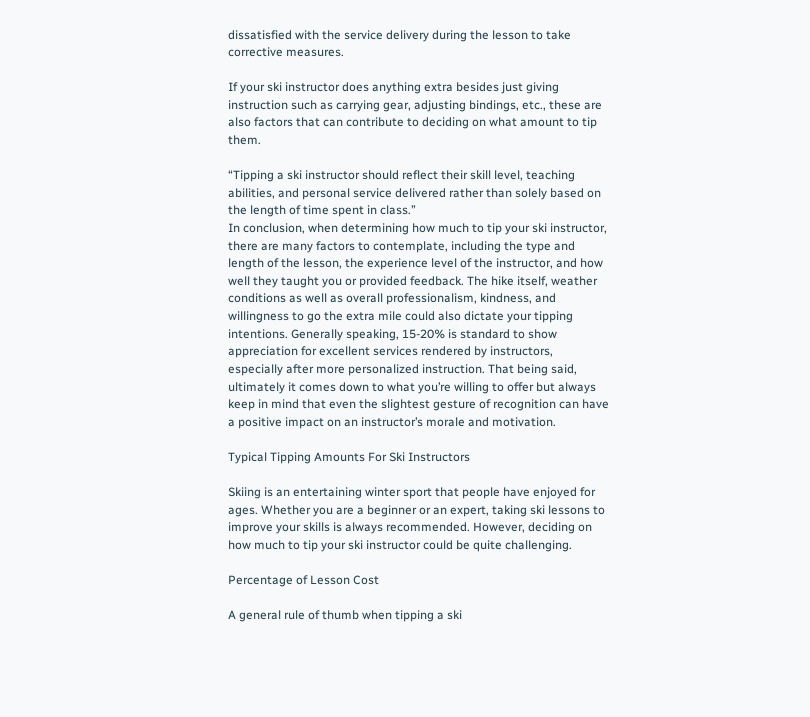dissatisfied with the service delivery during the lesson to take corrective measures.

If your ski instructor does anything extra besides just giving instruction such as carrying gear, adjusting bindings, etc., these are also factors that can contribute to deciding on what amount to tip them.

“Tipping a ski instructor should reflect their skill level, teaching abilities, and personal service delivered rather than solely based on the length of time spent in class.”
In conclusion, when determining how much to tip your ski instructor, there are many factors to contemplate, including the type and length of the lesson, the experience level of the instructor, and how well they taught you or provided feedback. The hike itself, weather conditions as well as overall professionalism, kindness, and willingness to go the extra mile could also dictate your tipping intentions. Generally speaking, 15-20% is standard to show appreciation for excellent services rendered by instructors, especially after more personalized instruction. That being said, ultimately it comes down to what you’re willing to offer but always keep in mind that even the slightest gesture of recognition can have a positive impact on an instructor’s morale and motivation.

Typical Tipping Amounts For Ski Instructors

Skiing is an entertaining winter sport that people have enjoyed for ages. Whether you are a beginner or an expert, taking ski lessons to improve your skills is always recommended. However, deciding on how much to tip your ski instructor could be quite challenging.

Percentage of Lesson Cost

A general rule of thumb when tipping a ski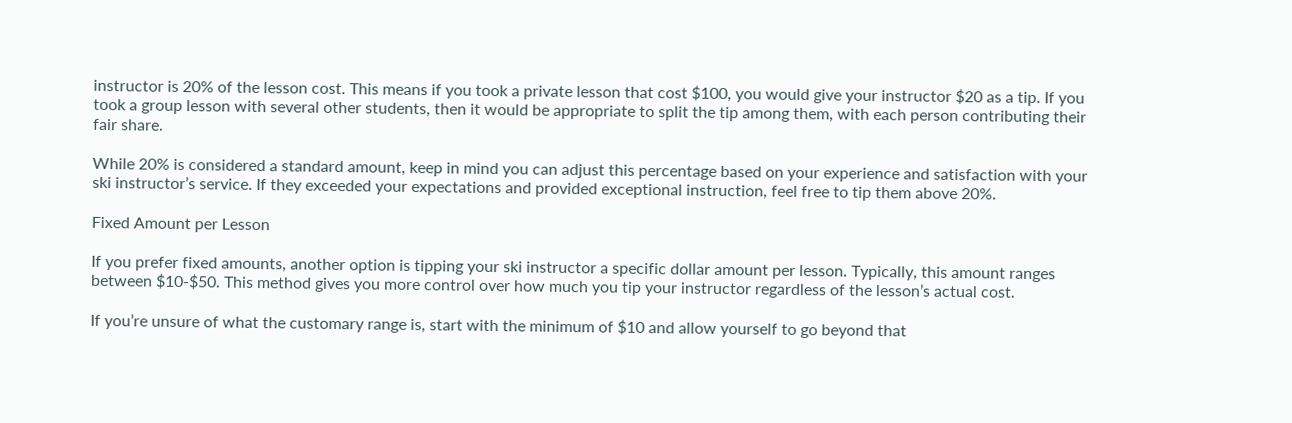instructor is 20% of the lesson cost. This means if you took a private lesson that cost $100, you would give your instructor $20 as a tip. If you took a group lesson with several other students, then it would be appropriate to split the tip among them, with each person contributing their fair share.

While 20% is considered a standard amount, keep in mind you can adjust this percentage based on your experience and satisfaction with your ski instructor’s service. If they exceeded your expectations and provided exceptional instruction, feel free to tip them above 20%.

Fixed Amount per Lesson

If you prefer fixed amounts, another option is tipping your ski instructor a specific dollar amount per lesson. Typically, this amount ranges between $10-$50. This method gives you more control over how much you tip your instructor regardless of the lesson’s actual cost.

If you’re unsure of what the customary range is, start with the minimum of $10 and allow yourself to go beyond that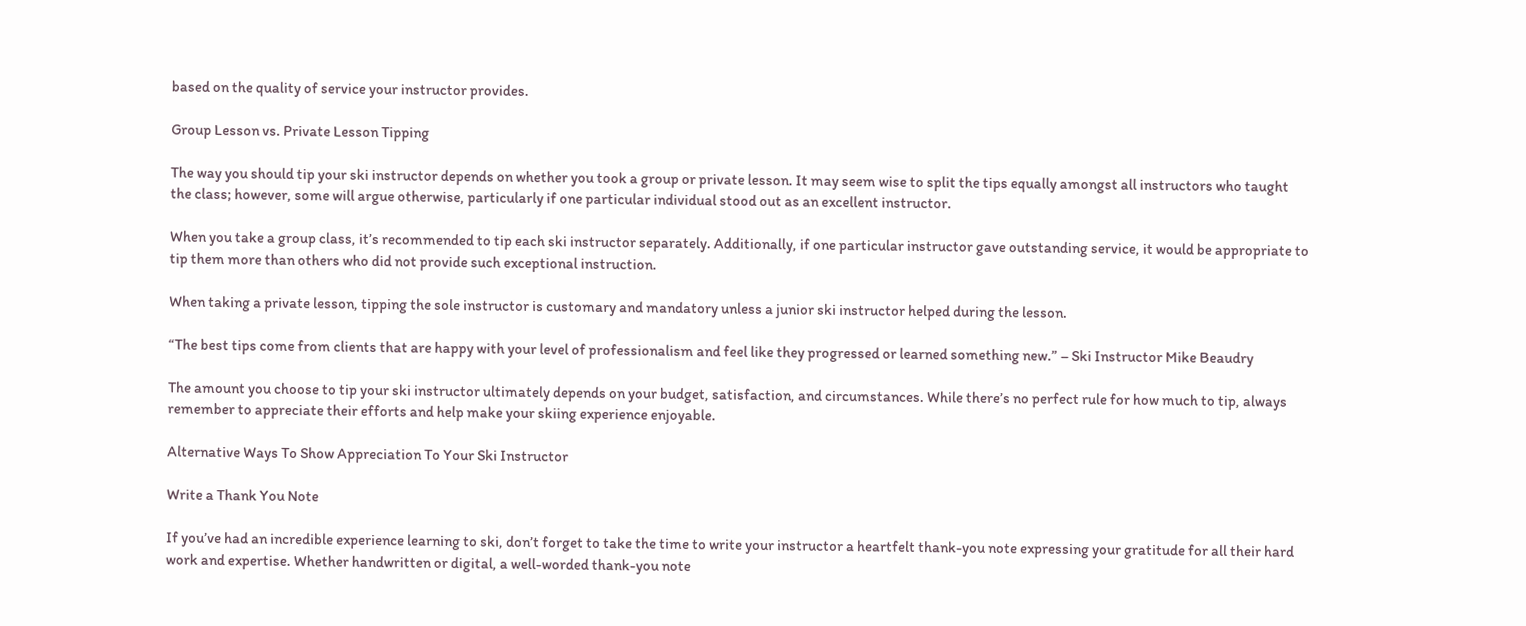based on the quality of service your instructor provides.

Group Lesson vs. Private Lesson Tipping

The way you should tip your ski instructor depends on whether you took a group or private lesson. It may seem wise to split the tips equally amongst all instructors who taught the class; however, some will argue otherwise, particularly if one particular individual stood out as an excellent instructor.

When you take a group class, it’s recommended to tip each ski instructor separately. Additionally, if one particular instructor gave outstanding service, it would be appropriate to tip them more than others who did not provide such exceptional instruction.

When taking a private lesson, tipping the sole instructor is customary and mandatory unless a junior ski instructor helped during the lesson.

“The best tips come from clients that are happy with your level of professionalism and feel like they progressed or learned something new.” – Ski Instructor Mike Beaudry

The amount you choose to tip your ski instructor ultimately depends on your budget, satisfaction, and circumstances. While there’s no perfect rule for how much to tip, always remember to appreciate their efforts and help make your skiing experience enjoyable.

Alternative Ways To Show Appreciation To Your Ski Instructor

Write a Thank You Note

If you’ve had an incredible experience learning to ski, don’t forget to take the time to write your instructor a heartfelt thank-you note expressing your gratitude for all their hard work and expertise. Whether handwritten or digital, a well-worded thank-you note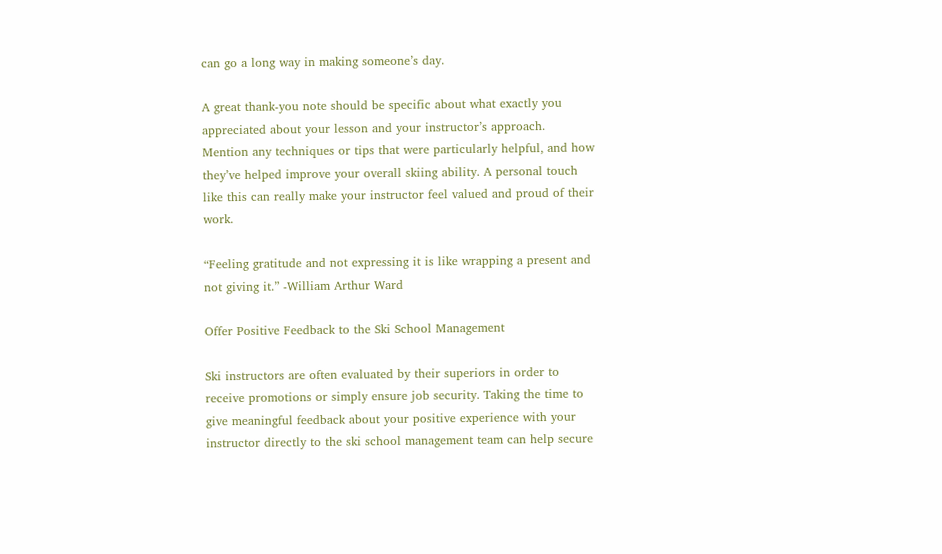can go a long way in making someone’s day.

A great thank-you note should be specific about what exactly you appreciated about your lesson and your instructor’s approach. Mention any techniques or tips that were particularly helpful, and how they’ve helped improve your overall skiing ability. A personal touch like this can really make your instructor feel valued and proud of their work.

“Feeling gratitude and not expressing it is like wrapping a present and not giving it.” -William Arthur Ward

Offer Positive Feedback to the Ski School Management

Ski instructors are often evaluated by their superiors in order to receive promotions or simply ensure job security. Taking the time to give meaningful feedback about your positive experience with your instructor directly to the ski school management team can help secure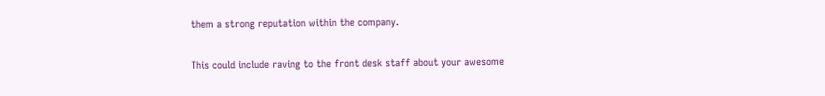them a strong reputation within the company.

This could include raving to the front desk staff about your awesome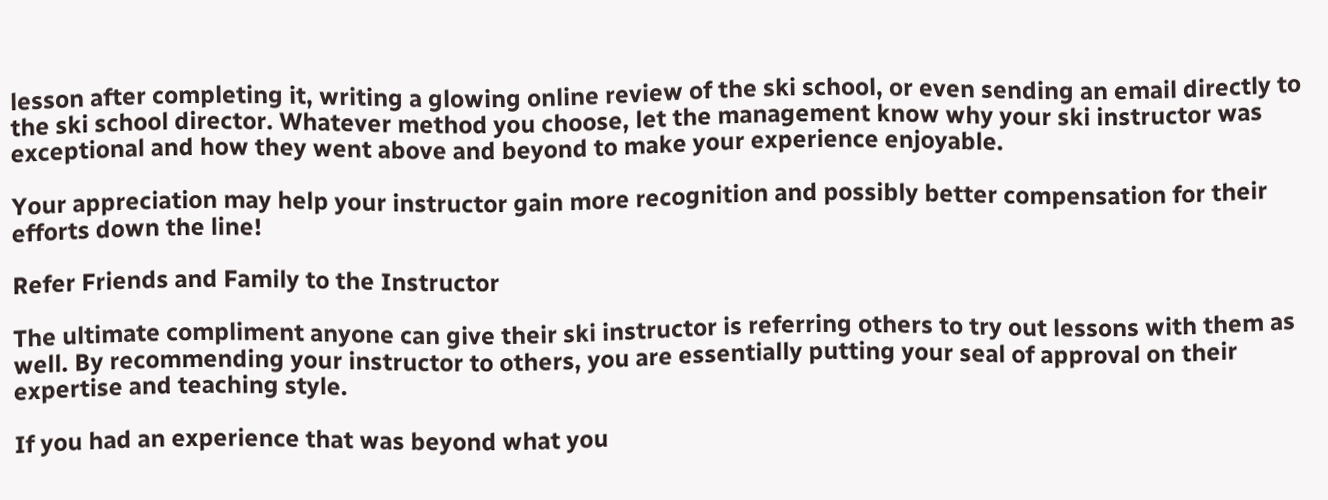lesson after completing it, writing a glowing online review of the ski school, or even sending an email directly to the ski school director. Whatever method you choose, let the management know why your ski instructor was exceptional and how they went above and beyond to make your experience enjoyable.

Your appreciation may help your instructor gain more recognition and possibly better compensation for their efforts down the line!

Refer Friends and Family to the Instructor

The ultimate compliment anyone can give their ski instructor is referring others to try out lessons with them as well. By recommending your instructor to others, you are essentially putting your seal of approval on their expertise and teaching style.

If you had an experience that was beyond what you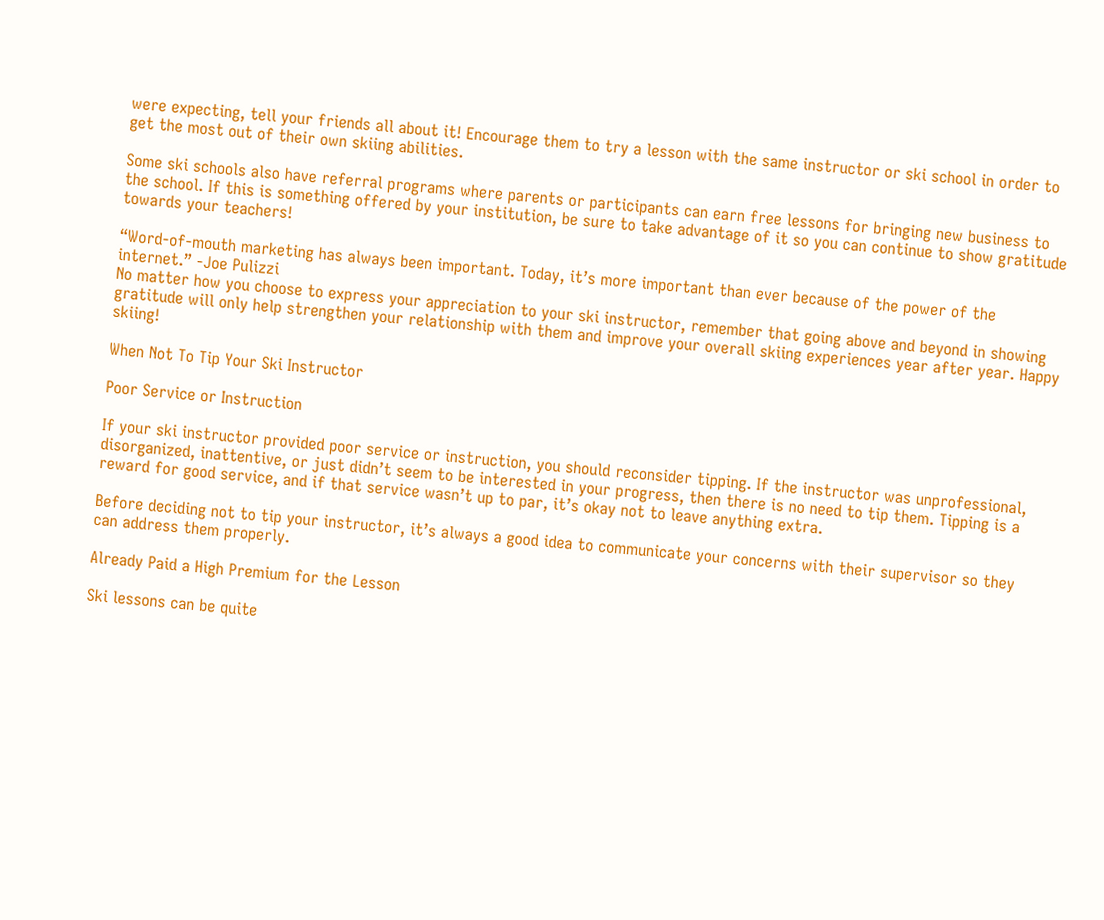were expecting, tell your friends all about it! Encourage them to try a lesson with the same instructor or ski school in order to get the most out of their own skiing abilities.

Some ski schools also have referral programs where parents or participants can earn free lessons for bringing new business to the school. If this is something offered by your institution, be sure to take advantage of it so you can continue to show gratitude towards your teachers!

“Word-of-mouth marketing has always been important. Today, it’s more important than ever because of the power of the internet.” -Joe Pulizzi
No matter how you choose to express your appreciation to your ski instructor, remember that going above and beyond in showing gratitude will only help strengthen your relationship with them and improve your overall skiing experiences year after year. Happy skiing!

When Not To Tip Your Ski Instructor

Poor Service or Instruction

If your ski instructor provided poor service or instruction, you should reconsider tipping. If the instructor was unprofessional, disorganized, inattentive, or just didn’t seem to be interested in your progress, then there is no need to tip them. Tipping is a reward for good service, and if that service wasn’t up to par, it’s okay not to leave anything extra.

Before deciding not to tip your instructor, it’s always a good idea to communicate your concerns with their supervisor so they can address them properly.

Already Paid a High Premium for the Lesson

Ski lessons can be quite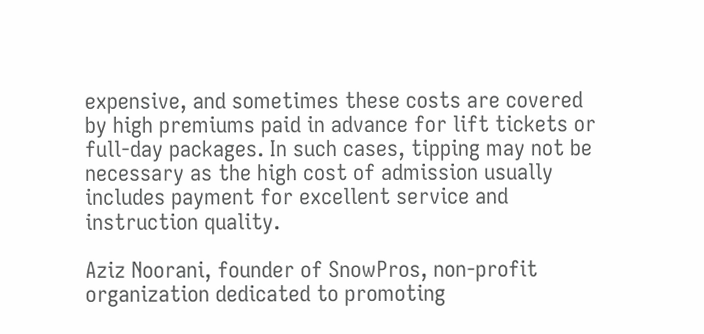expensive, and sometimes these costs are covered by high premiums paid in advance for lift tickets or full-day packages. In such cases, tipping may not be necessary as the high cost of admission usually includes payment for excellent service and instruction quality.

Aziz Noorani, founder of SnowPros, non-profit organization dedicated to promoting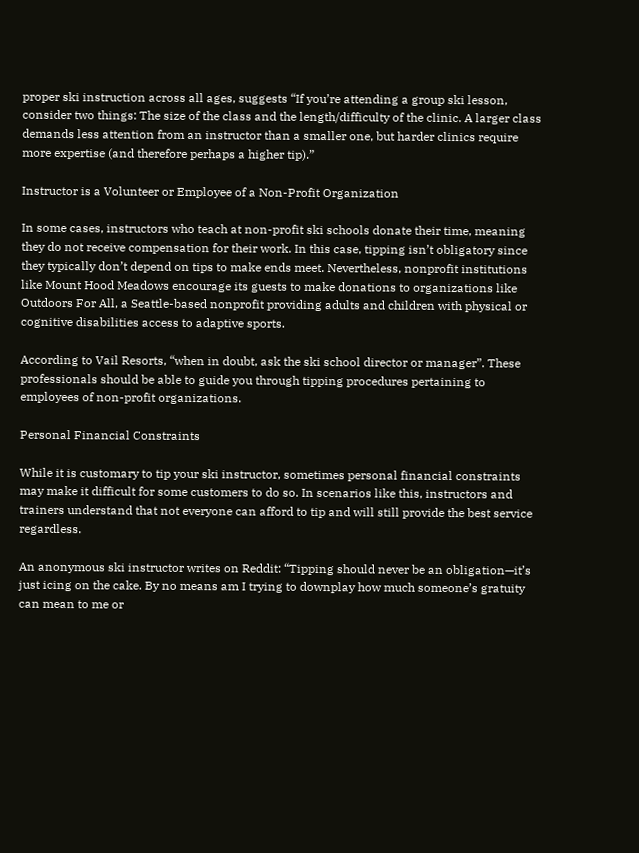proper ski instruction across all ages, suggests “If you’re attending a group ski lesson, consider two things: The size of the class and the length/difficulty of the clinic. A larger class demands less attention from an instructor than a smaller one, but harder clinics require more expertise (and therefore perhaps a higher tip).”

Instructor is a Volunteer or Employee of a Non-Profit Organization

In some cases, instructors who teach at non-profit ski schools donate their time, meaning they do not receive compensation for their work. In this case, tipping isn’t obligatory since they typically don’t depend on tips to make ends meet. Nevertheless, nonprofit institutions like Mount Hood Meadows encourage its guests to make donations to organizations like Outdoors For All, a Seattle-based nonprofit providing adults and children with physical or cognitive disabilities access to adaptive sports.

According to Vail Resorts, “when in doubt, ask the ski school director or manager”. These professionals should be able to guide you through tipping procedures pertaining to employees of non-profit organizations.

Personal Financial Constraints

While it is customary to tip your ski instructor, sometimes personal financial constraints may make it difficult for some customers to do so. In scenarios like this, instructors and trainers understand that not everyone can afford to tip and will still provide the best service regardless.

An anonymous ski instructor writes on Reddit: “Tipping should never be an obligation—it’s just icing on the cake. By no means am I trying to downplay how much someone’s gratuity can mean to me or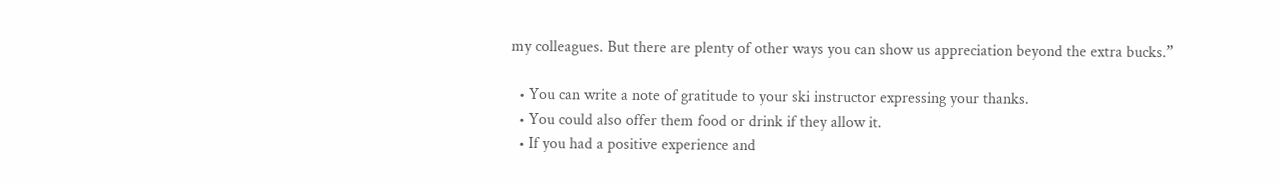my colleagues. But there are plenty of other ways you can show us appreciation beyond the extra bucks.”

  • You can write a note of gratitude to your ski instructor expressing your thanks.
  • You could also offer them food or drink if they allow it.
  • If you had a positive experience and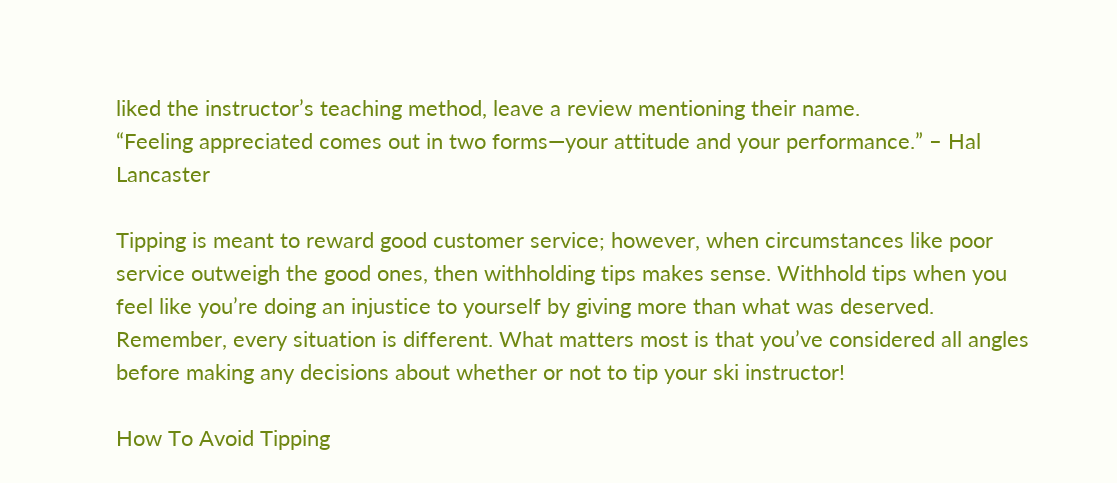liked the instructor’s teaching method, leave a review mentioning their name.
“Feeling appreciated comes out in two forms—your attitude and your performance.” – Hal Lancaster

Tipping is meant to reward good customer service; however, when circumstances like poor service outweigh the good ones, then withholding tips makes sense. Withhold tips when you feel like you’re doing an injustice to yourself by giving more than what was deserved. Remember, every situation is different. What matters most is that you’ve considered all angles before making any decisions about whether or not to tip your ski instructor!

How To Avoid Tipping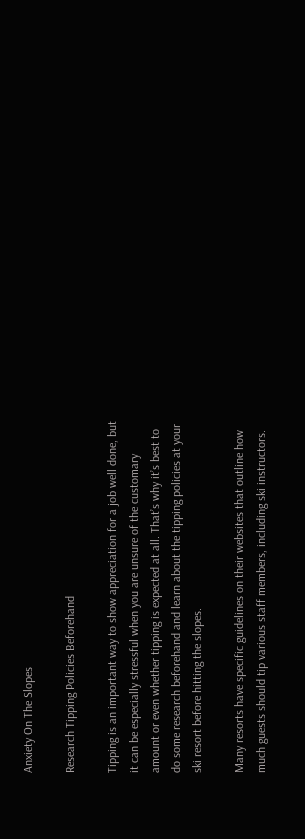Anxiety On The Slopes

Research Tipping Policies Beforehand

Tipping is an important way to show appreciation for a job well done, but it can be especially stressful when you are unsure of the customary amount or even whether tipping is expected at all. That’s why it’s best to do some research beforehand and learn about the tipping policies at your ski resort before hitting the slopes.

Many resorts have specific guidelines on their websites that outline how much guests should tip various staff members, including ski instructors.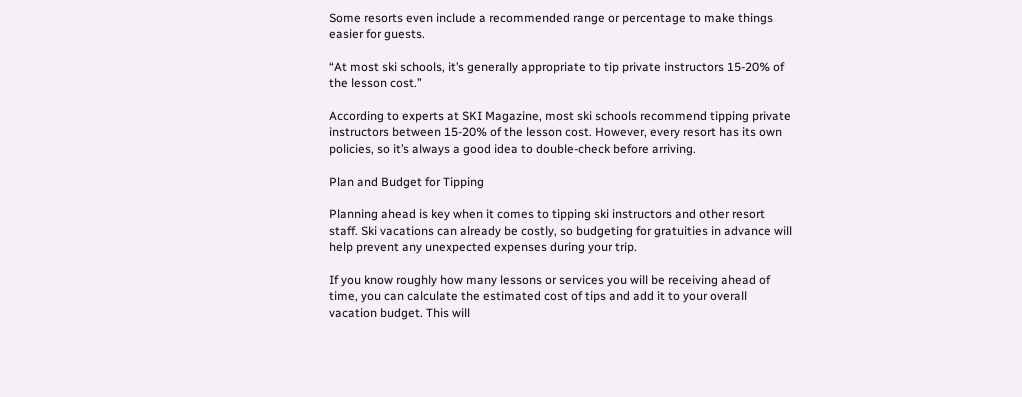Some resorts even include a recommended range or percentage to make things easier for guests.

“At most ski schools, it’s generally appropriate to tip private instructors 15-20% of the lesson cost.”

According to experts at SKI Magazine, most ski schools recommend tipping private instructors between 15-20% of the lesson cost. However, every resort has its own policies, so it’s always a good idea to double-check before arriving.

Plan and Budget for Tipping

Planning ahead is key when it comes to tipping ski instructors and other resort staff. Ski vacations can already be costly, so budgeting for gratuities in advance will help prevent any unexpected expenses during your trip.

If you know roughly how many lessons or services you will be receiving ahead of time, you can calculate the estimated cost of tips and add it to your overall vacation budget. This will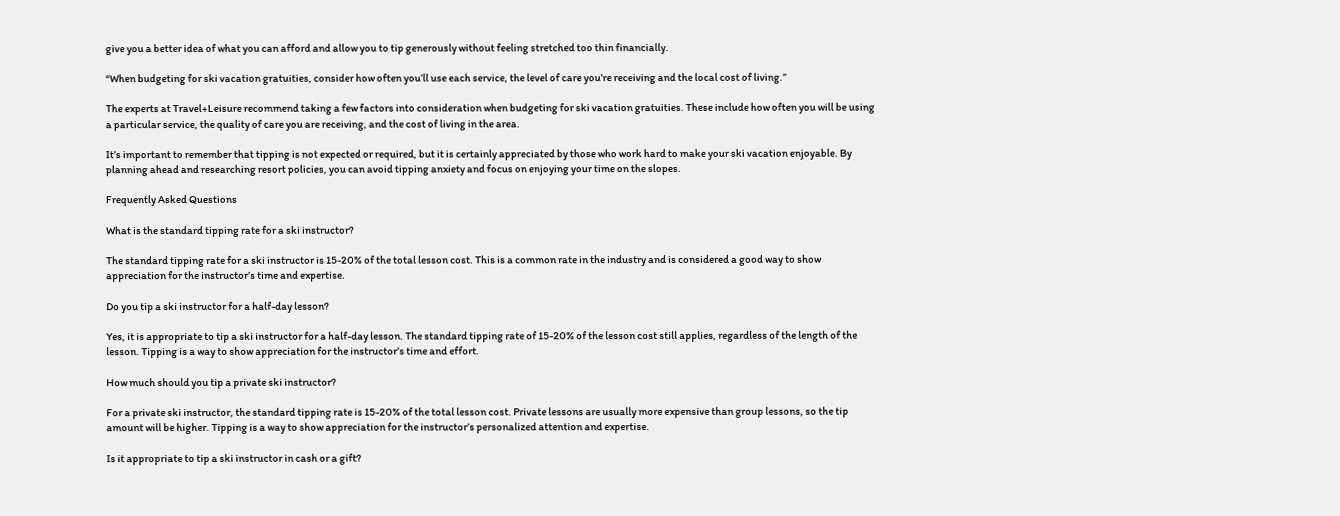give you a better idea of what you can afford and allow you to tip generously without feeling stretched too thin financially.

“When budgeting for ski vacation gratuities, consider how often you’ll use each service, the level of care you’re receiving and the local cost of living.”

The experts at Travel+Leisure recommend taking a few factors into consideration when budgeting for ski vacation gratuities. These include how often you will be using a particular service, the quality of care you are receiving, and the cost of living in the area.

It’s important to remember that tipping is not expected or required, but it is certainly appreciated by those who work hard to make your ski vacation enjoyable. By planning ahead and researching resort policies, you can avoid tipping anxiety and focus on enjoying your time on the slopes.

Frequently Asked Questions

What is the standard tipping rate for a ski instructor?

The standard tipping rate for a ski instructor is 15-20% of the total lesson cost. This is a common rate in the industry and is considered a good way to show appreciation for the instructor’s time and expertise.

Do you tip a ski instructor for a half-day lesson?

Yes, it is appropriate to tip a ski instructor for a half-day lesson. The standard tipping rate of 15-20% of the lesson cost still applies, regardless of the length of the lesson. Tipping is a way to show appreciation for the instructor’s time and effort.

How much should you tip a private ski instructor?

For a private ski instructor, the standard tipping rate is 15-20% of the total lesson cost. Private lessons are usually more expensive than group lessons, so the tip amount will be higher. Tipping is a way to show appreciation for the instructor’s personalized attention and expertise.

Is it appropriate to tip a ski instructor in cash or a gift?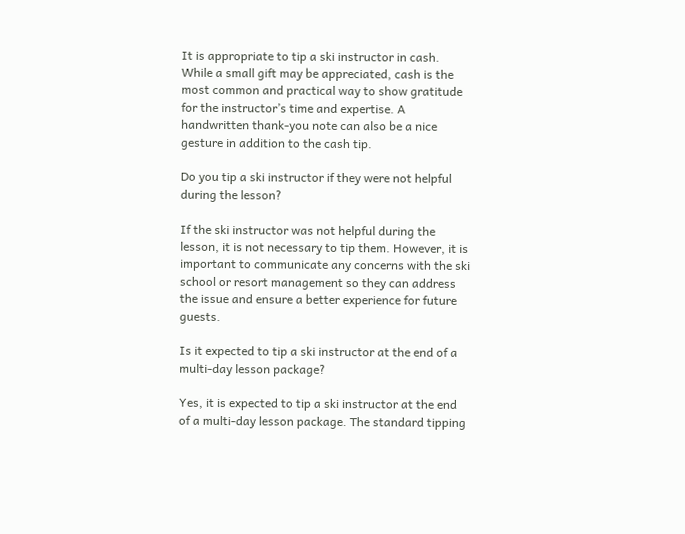It is appropriate to tip a ski instructor in cash. While a small gift may be appreciated, cash is the most common and practical way to show gratitude for the instructor’s time and expertise. A handwritten thank-you note can also be a nice gesture in addition to the cash tip.

Do you tip a ski instructor if they were not helpful during the lesson?

If the ski instructor was not helpful during the lesson, it is not necessary to tip them. However, it is important to communicate any concerns with the ski school or resort management so they can address the issue and ensure a better experience for future guests.

Is it expected to tip a ski instructor at the end of a multi-day lesson package?

Yes, it is expected to tip a ski instructor at the end of a multi-day lesson package. The standard tipping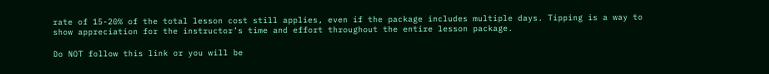rate of 15-20% of the total lesson cost still applies, even if the package includes multiple days. Tipping is a way to show appreciation for the instructor’s time and effort throughout the entire lesson package.

Do NOT follow this link or you will be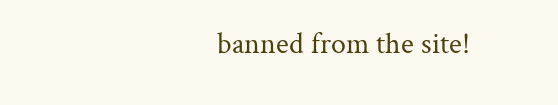banned from the site!